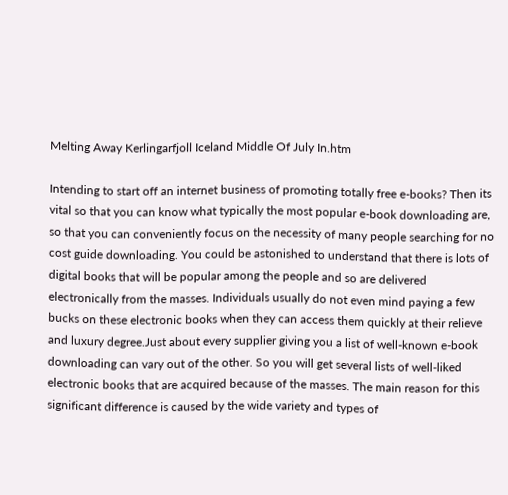Melting Away Kerlingarfjoll Iceland Middle Of July In.htm

Intending to start off an internet business of promoting totally free e-books? Then its vital so that you can know what typically the most popular e-book downloading are, so that you can conveniently focus on the necessity of many people searching for no cost guide downloading. You could be astonished to understand that there is lots of digital books that will be popular among the people and so are delivered electronically from the masses. Individuals usually do not even mind paying a few bucks on these electronic books when they can access them quickly at their relieve and luxury degree.Just about every supplier giving you a list of well-known e-book downloading can vary out of the other. So you will get several lists of well-liked electronic books that are acquired because of the masses. The main reason for this significant difference is caused by the wide variety and types of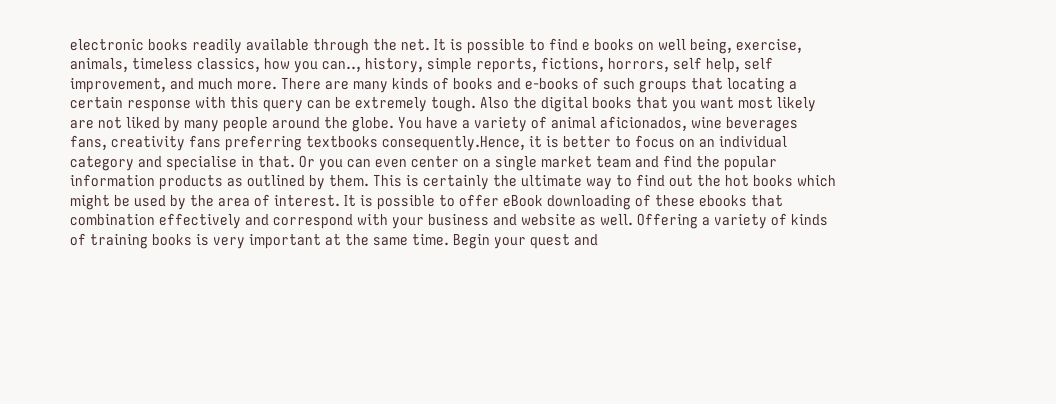electronic books readily available through the net. It is possible to find e books on well being, exercise, animals, timeless classics, how you can.., history, simple reports, fictions, horrors, self help, self improvement, and much more. There are many kinds of books and e-books of such groups that locating a certain response with this query can be extremely tough. Also the digital books that you want most likely are not liked by many people around the globe. You have a variety of animal aficionados, wine beverages fans, creativity fans preferring textbooks consequently.Hence, it is better to focus on an individual category and specialise in that. Or you can even center on a single market team and find the popular information products as outlined by them. This is certainly the ultimate way to find out the hot books which might be used by the area of interest. It is possible to offer eBook downloading of these ebooks that combination effectively and correspond with your business and website as well. Offering a variety of kinds of training books is very important at the same time. Begin your quest and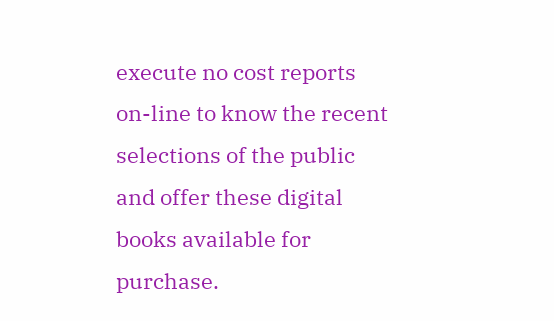execute no cost reports on-line to know the recent selections of the public and offer these digital books available for purchase.